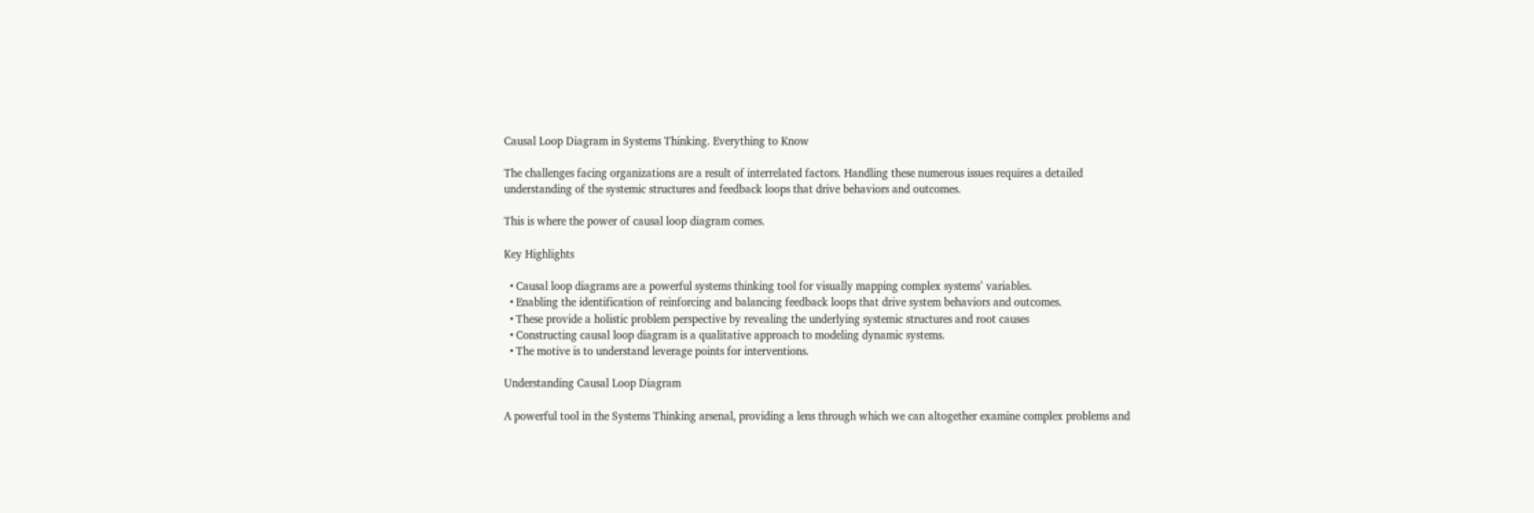Causal Loop Diagram in Systems Thinking. Everything to Know

The challenges facing organizations are a result of interrelated factors. Handling these numerous issues requires a detailed understanding of the systemic structures and feedback loops that drive behaviors and outcomes.

This is where the power of causal loop diagram comes.

Key Highlights

  • Causal loop diagrams are a powerful systems thinking tool for visually mapping complex systems’ variables.
  • Enabling the identification of reinforcing and balancing feedback loops that drive system behaviors and outcomes.
  • These provide a holistic problem perspective by revealing the underlying systemic structures and root causes
  • Constructing causal loop diagram is a qualitative approach to modeling dynamic systems.
  • The motive is to understand leverage points for interventions.

Understanding Causal Loop Diagram

A powerful tool in the Systems Thinking arsenal, providing a lens through which we can altogether examine complex problems and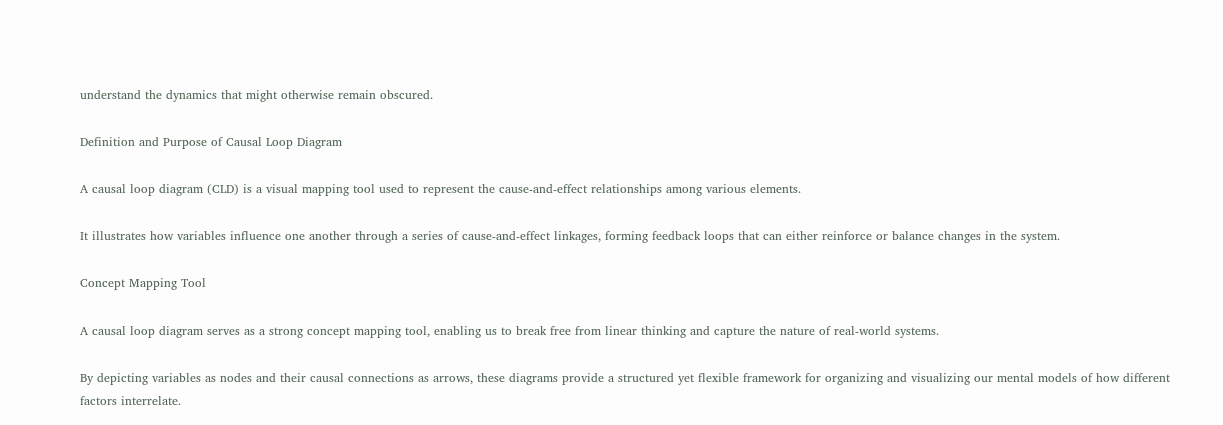understand the dynamics that might otherwise remain obscured.

Definition and Purpose of Causal Loop Diagram

A causal loop diagram (CLD) is a visual mapping tool used to represent the cause-and-effect relationships among various elements.

It illustrates how variables influence one another through a series of cause-and-effect linkages, forming feedback loops that can either reinforce or balance changes in the system.

Concept Mapping Tool

A causal loop diagram serves as a strong concept mapping tool, enabling us to break free from linear thinking and capture the nature of real-world systems.

By depicting variables as nodes and their causal connections as arrows, these diagrams provide a structured yet flexible framework for organizing and visualizing our mental models of how different factors interrelate.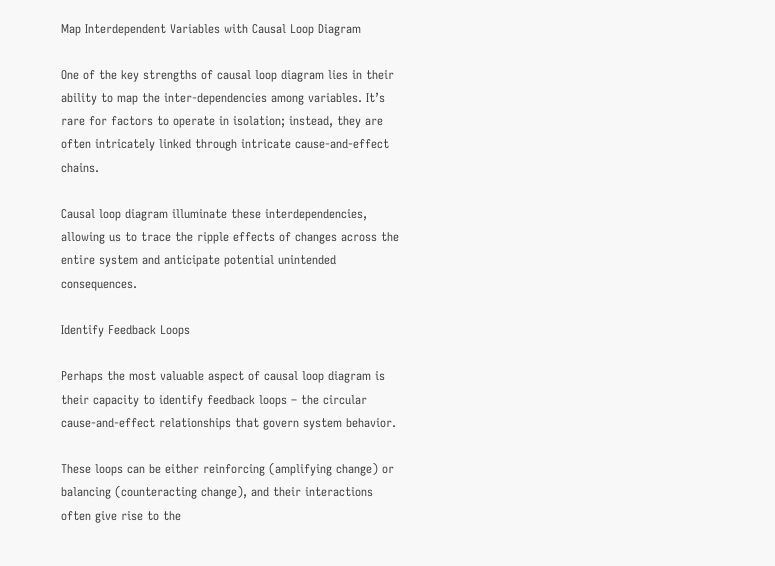Map Interdependent Variables with Causal Loop Diagram

One of the key strengths of causal loop diagram lies in their ability to map the inter-dependencies among variables. It’s rare for factors to operate in isolation; instead, they are often intricately linked through intricate cause-and-effect chains.

Causal loop diagram illuminate these interdependencies, allowing us to trace the ripple effects of changes across the entire system and anticipate potential unintended consequences.

Identify Feedback Loops

Perhaps the most valuable aspect of causal loop diagram is their capacity to identify feedback loops – the circular cause-and-effect relationships that govern system behavior.

These loops can be either reinforcing (amplifying change) or balancing (counteracting change), and their interactions often give rise to the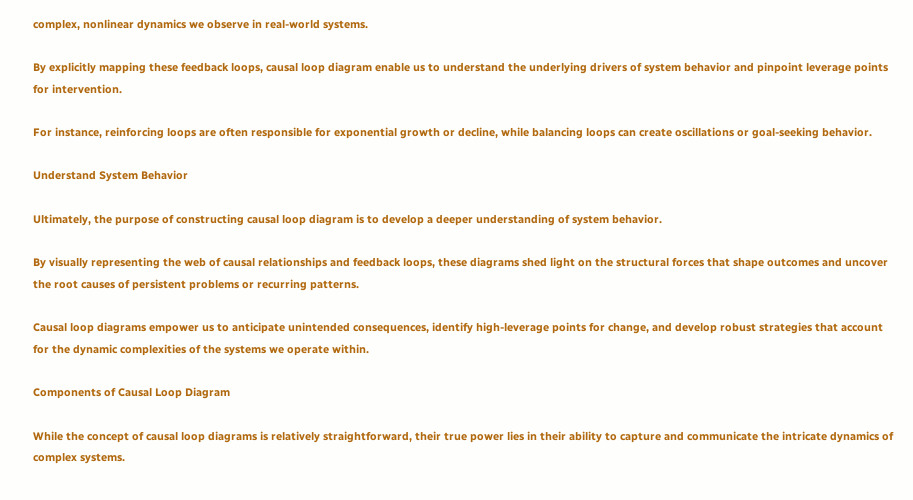complex, nonlinear dynamics we observe in real-world systems.

By explicitly mapping these feedback loops, causal loop diagram enable us to understand the underlying drivers of system behavior and pinpoint leverage points for intervention.

For instance, reinforcing loops are often responsible for exponential growth or decline, while balancing loops can create oscillations or goal-seeking behavior.

Understand System Behavior

Ultimately, the purpose of constructing causal loop diagram is to develop a deeper understanding of system behavior.

By visually representing the web of causal relationships and feedback loops, these diagrams shed light on the structural forces that shape outcomes and uncover the root causes of persistent problems or recurring patterns.

Causal loop diagrams empower us to anticipate unintended consequences, identify high-leverage points for change, and develop robust strategies that account for the dynamic complexities of the systems we operate within.

Components of Causal Loop Diagram

While the concept of causal loop diagrams is relatively straightforward, their true power lies in their ability to capture and communicate the intricate dynamics of complex systems.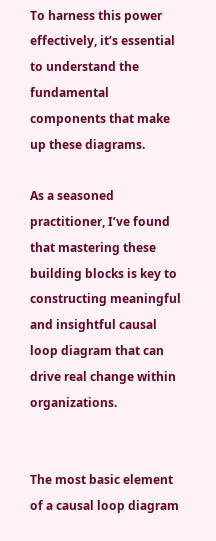To harness this power effectively, it’s essential to understand the fundamental components that make up these diagrams.

As a seasoned practitioner, I’ve found that mastering these building blocks is key to constructing meaningful and insightful causal loop diagram that can drive real change within organizations.


The most basic element of a causal loop diagram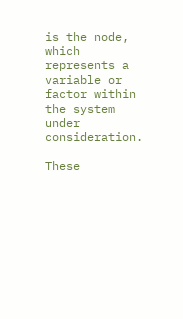is the node, which represents a variable or factor within the system under consideration.

These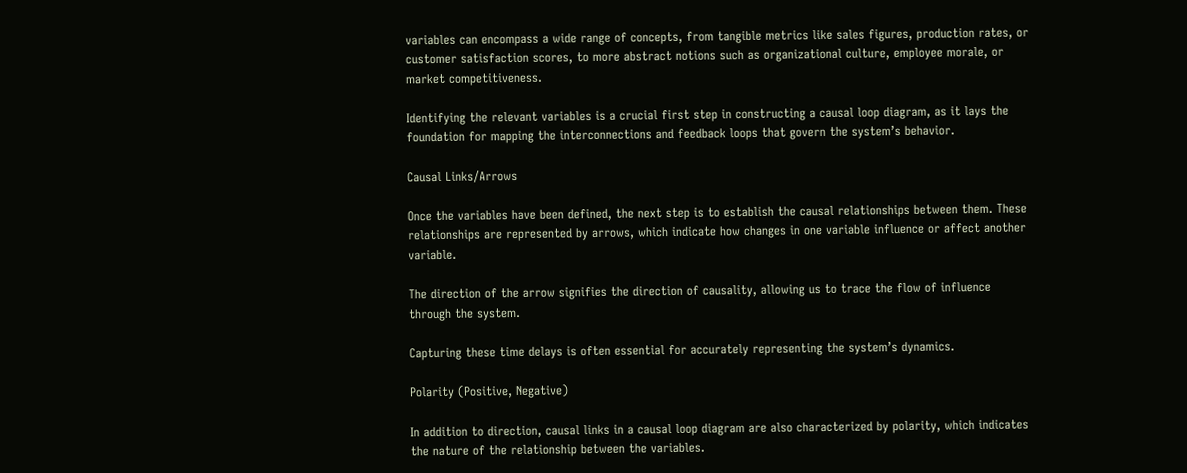variables can encompass a wide range of concepts, from tangible metrics like sales figures, production rates, or customer satisfaction scores, to more abstract notions such as organizational culture, employee morale, or market competitiveness.

Identifying the relevant variables is a crucial first step in constructing a causal loop diagram, as it lays the foundation for mapping the interconnections and feedback loops that govern the system’s behavior.

Causal Links/Arrows

Once the variables have been defined, the next step is to establish the causal relationships between them. These relationships are represented by arrows, which indicate how changes in one variable influence or affect another variable.

The direction of the arrow signifies the direction of causality, allowing us to trace the flow of influence through the system.

Capturing these time delays is often essential for accurately representing the system’s dynamics.

Polarity (Positive, Negative)

In addition to direction, causal links in a causal loop diagram are also characterized by polarity, which indicates the nature of the relationship between the variables.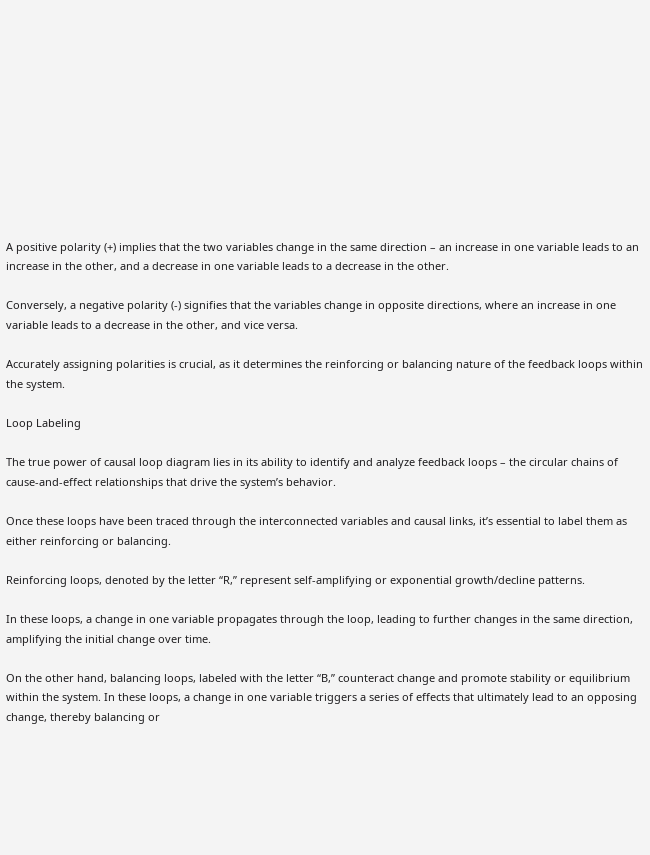A positive polarity (+) implies that the two variables change in the same direction – an increase in one variable leads to an increase in the other, and a decrease in one variable leads to a decrease in the other.

Conversely, a negative polarity (-) signifies that the variables change in opposite directions, where an increase in one variable leads to a decrease in the other, and vice versa.

Accurately assigning polarities is crucial, as it determines the reinforcing or balancing nature of the feedback loops within the system.

Loop Labeling

The true power of causal loop diagram lies in its ability to identify and analyze feedback loops – the circular chains of cause-and-effect relationships that drive the system’s behavior.

Once these loops have been traced through the interconnected variables and causal links, it’s essential to label them as either reinforcing or balancing.

Reinforcing loops, denoted by the letter “R,” represent self-amplifying or exponential growth/decline patterns.

In these loops, a change in one variable propagates through the loop, leading to further changes in the same direction, amplifying the initial change over time.

On the other hand, balancing loops, labeled with the letter “B,” counteract change and promote stability or equilibrium within the system. In these loops, a change in one variable triggers a series of effects that ultimately lead to an opposing change, thereby balancing or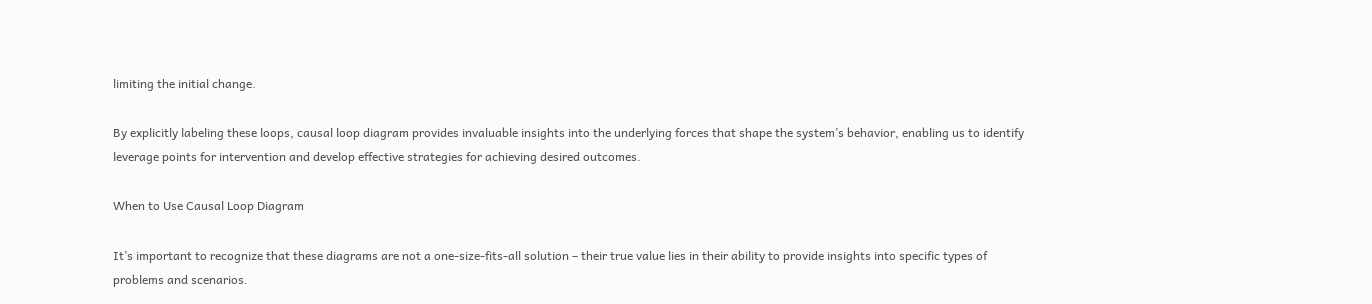limiting the initial change.

By explicitly labeling these loops, causal loop diagram provides invaluable insights into the underlying forces that shape the system’s behavior, enabling us to identify leverage points for intervention and develop effective strategies for achieving desired outcomes.

When to Use Causal Loop Diagram

It’s important to recognize that these diagrams are not a one-size-fits-all solution – their true value lies in their ability to provide insights into specific types of problems and scenarios.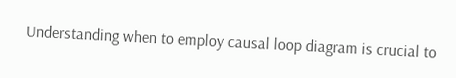Understanding when to employ causal loop diagram is crucial to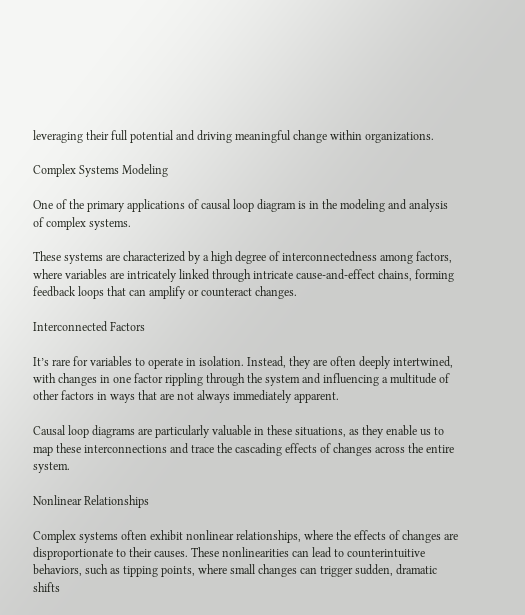leveraging their full potential and driving meaningful change within organizations.

Complex Systems Modeling

One of the primary applications of causal loop diagram is in the modeling and analysis of complex systems.

These systems are characterized by a high degree of interconnectedness among factors, where variables are intricately linked through intricate cause-and-effect chains, forming feedback loops that can amplify or counteract changes.

Interconnected Factors

It’s rare for variables to operate in isolation. Instead, they are often deeply intertwined, with changes in one factor rippling through the system and influencing a multitude of other factors in ways that are not always immediately apparent.

Causal loop diagrams are particularly valuable in these situations, as they enable us to map these interconnections and trace the cascading effects of changes across the entire system.

Nonlinear Relationships

Complex systems often exhibit nonlinear relationships, where the effects of changes are disproportionate to their causes. These nonlinearities can lead to counterintuitive behaviors, such as tipping points, where small changes can trigger sudden, dramatic shifts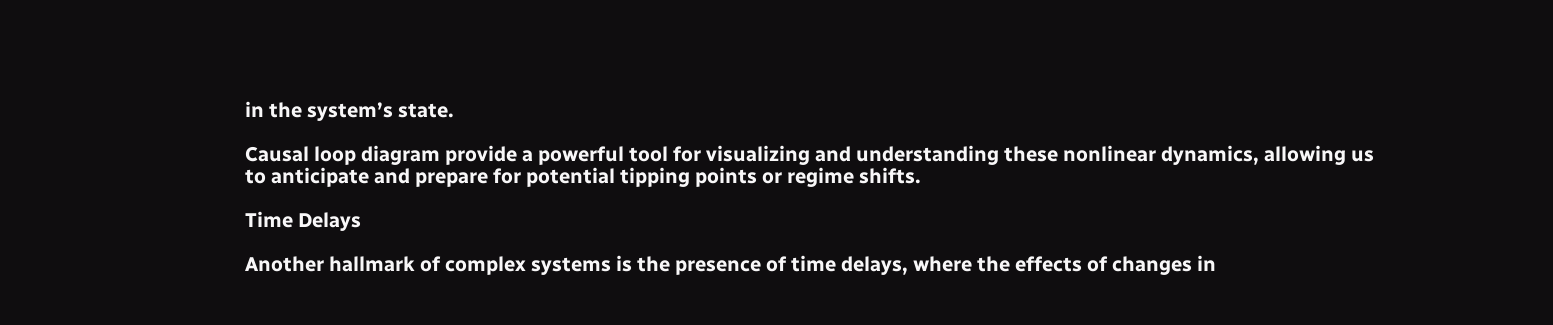in the system’s state.

Causal loop diagram provide a powerful tool for visualizing and understanding these nonlinear dynamics, allowing us to anticipate and prepare for potential tipping points or regime shifts.

Time Delays

Another hallmark of complex systems is the presence of time delays, where the effects of changes in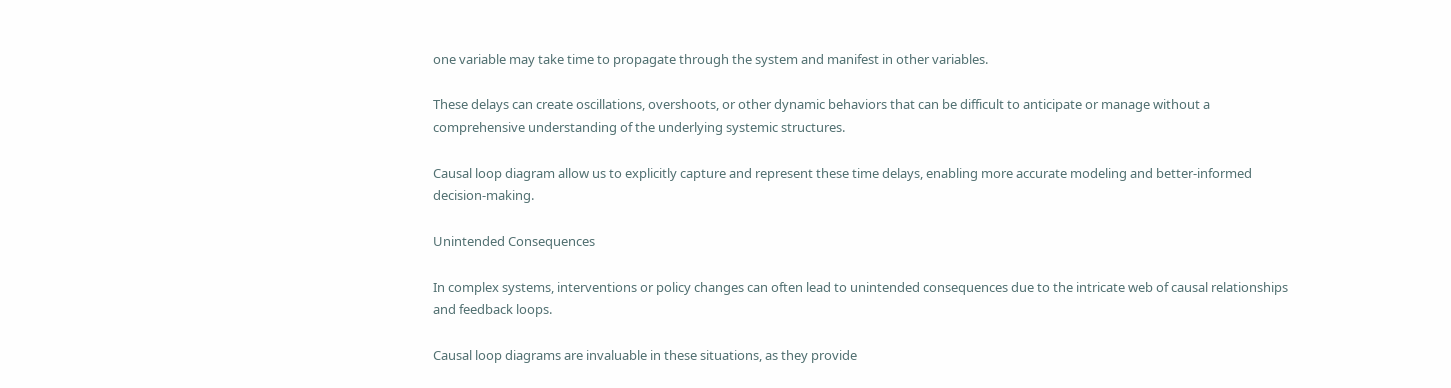one variable may take time to propagate through the system and manifest in other variables.

These delays can create oscillations, overshoots, or other dynamic behaviors that can be difficult to anticipate or manage without a comprehensive understanding of the underlying systemic structures.

Causal loop diagram allow us to explicitly capture and represent these time delays, enabling more accurate modeling and better-informed decision-making.

Unintended Consequences

In complex systems, interventions or policy changes can often lead to unintended consequences due to the intricate web of causal relationships and feedback loops.

Causal loop diagrams are invaluable in these situations, as they provide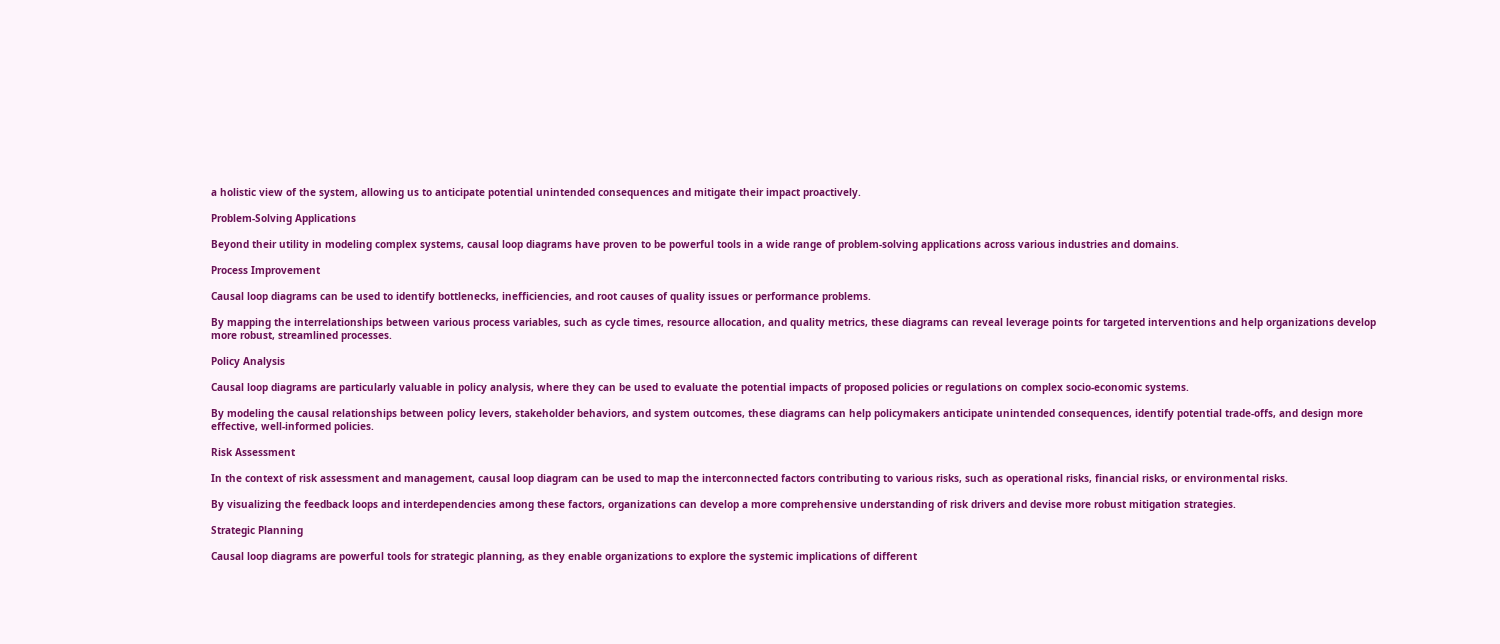a holistic view of the system, allowing us to anticipate potential unintended consequences and mitigate their impact proactively.

Problem-Solving Applications

Beyond their utility in modeling complex systems, causal loop diagrams have proven to be powerful tools in a wide range of problem-solving applications across various industries and domains.

Process Improvement

Causal loop diagrams can be used to identify bottlenecks, inefficiencies, and root causes of quality issues or performance problems.

By mapping the interrelationships between various process variables, such as cycle times, resource allocation, and quality metrics, these diagrams can reveal leverage points for targeted interventions and help organizations develop more robust, streamlined processes.

Policy Analysis

Causal loop diagrams are particularly valuable in policy analysis, where they can be used to evaluate the potential impacts of proposed policies or regulations on complex socio-economic systems.

By modeling the causal relationships between policy levers, stakeholder behaviors, and system outcomes, these diagrams can help policymakers anticipate unintended consequences, identify potential trade-offs, and design more effective, well-informed policies.

Risk Assessment

In the context of risk assessment and management, causal loop diagram can be used to map the interconnected factors contributing to various risks, such as operational risks, financial risks, or environmental risks.

By visualizing the feedback loops and interdependencies among these factors, organizations can develop a more comprehensive understanding of risk drivers and devise more robust mitigation strategies.

Strategic Planning

Causal loop diagrams are powerful tools for strategic planning, as they enable organizations to explore the systemic implications of different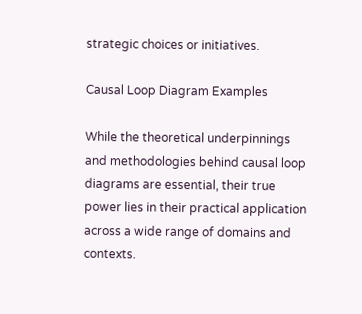strategic choices or initiatives.

Causal Loop Diagram Examples

While the theoretical underpinnings and methodologies behind causal loop diagrams are essential, their true power lies in their practical application across a wide range of domains and contexts.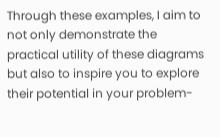Through these examples, I aim to not only demonstrate the practical utility of these diagrams but also to inspire you to explore their potential in your problem-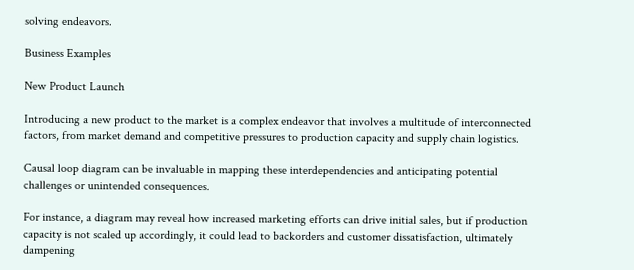solving endeavors.

Business Examples

New Product Launch

Introducing a new product to the market is a complex endeavor that involves a multitude of interconnected factors, from market demand and competitive pressures to production capacity and supply chain logistics.

Causal loop diagram can be invaluable in mapping these interdependencies and anticipating potential challenges or unintended consequences.

For instance, a diagram may reveal how increased marketing efforts can drive initial sales, but if production capacity is not scaled up accordingly, it could lead to backorders and customer dissatisfaction, ultimately dampening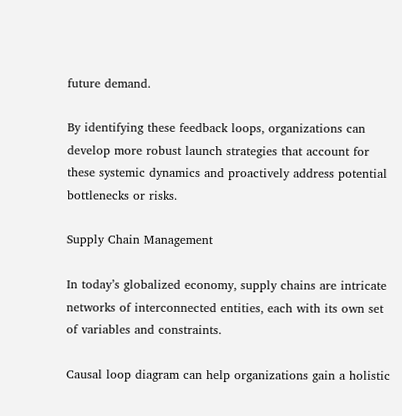future demand.

By identifying these feedback loops, organizations can develop more robust launch strategies that account for these systemic dynamics and proactively address potential bottlenecks or risks.

Supply Chain Management

In today’s globalized economy, supply chains are intricate networks of interconnected entities, each with its own set of variables and constraints.

Causal loop diagram can help organizations gain a holistic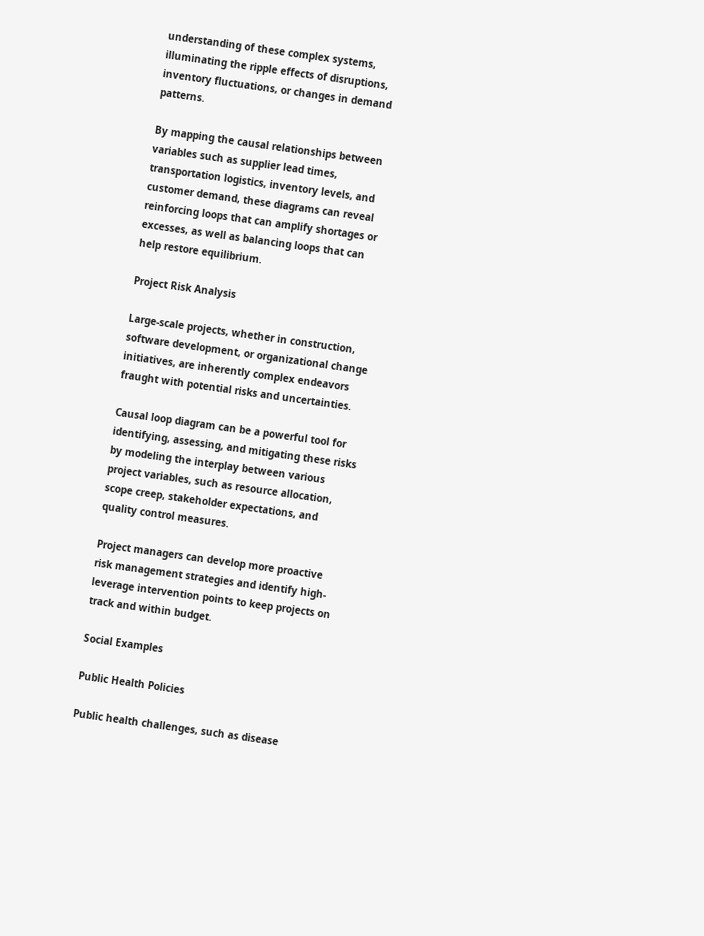understanding of these complex systems, illuminating the ripple effects of disruptions, inventory fluctuations, or changes in demand patterns.

By mapping the causal relationships between variables such as supplier lead times, transportation logistics, inventory levels, and customer demand, these diagrams can reveal reinforcing loops that can amplify shortages or excesses, as well as balancing loops that can help restore equilibrium.

Project Risk Analysis

Large-scale projects, whether in construction, software development, or organizational change initiatives, are inherently complex endeavors fraught with potential risks and uncertainties.

Causal loop diagram can be a powerful tool for identifying, assessing, and mitigating these risks by modeling the interplay between various project variables, such as resource allocation, scope creep, stakeholder expectations, and quality control measures.

Project managers can develop more proactive risk management strategies and identify high-leverage intervention points to keep projects on track and within budget.

Social Examples

Public Health Policies

Public health challenges, such as disease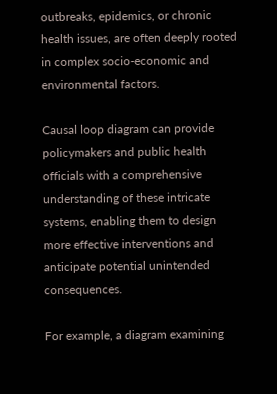outbreaks, epidemics, or chronic health issues, are often deeply rooted in complex socio-economic and environmental factors.

Causal loop diagram can provide policymakers and public health officials with a comprehensive understanding of these intricate systems, enabling them to design more effective interventions and anticipate potential unintended consequences.

For example, a diagram examining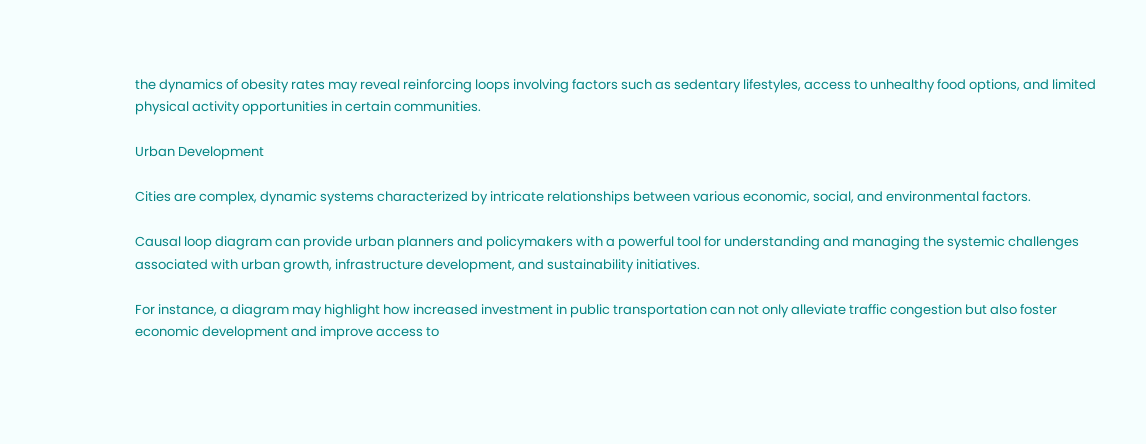the dynamics of obesity rates may reveal reinforcing loops involving factors such as sedentary lifestyles, access to unhealthy food options, and limited physical activity opportunities in certain communities.

Urban Development

Cities are complex, dynamic systems characterized by intricate relationships between various economic, social, and environmental factors.

Causal loop diagram can provide urban planners and policymakers with a powerful tool for understanding and managing the systemic challenges associated with urban growth, infrastructure development, and sustainability initiatives.

For instance, a diagram may highlight how increased investment in public transportation can not only alleviate traffic congestion but also foster economic development and improve access to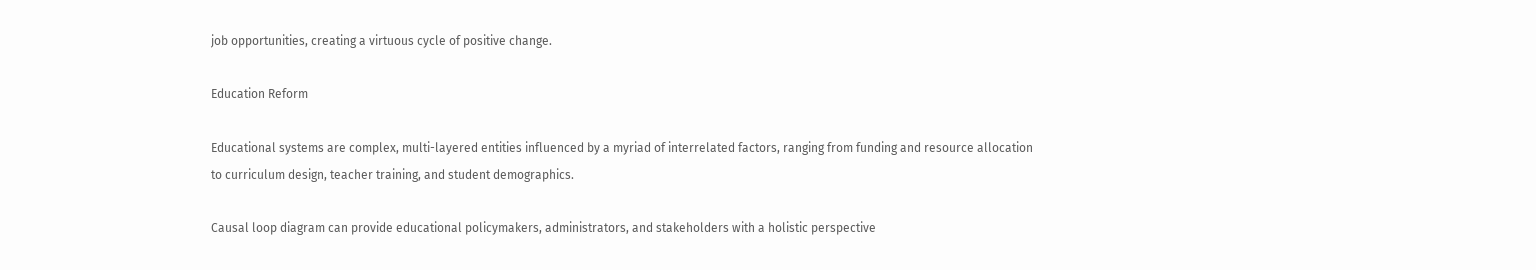job opportunities, creating a virtuous cycle of positive change.

Education Reform

Educational systems are complex, multi-layered entities influenced by a myriad of interrelated factors, ranging from funding and resource allocation to curriculum design, teacher training, and student demographics.

Causal loop diagram can provide educational policymakers, administrators, and stakeholders with a holistic perspective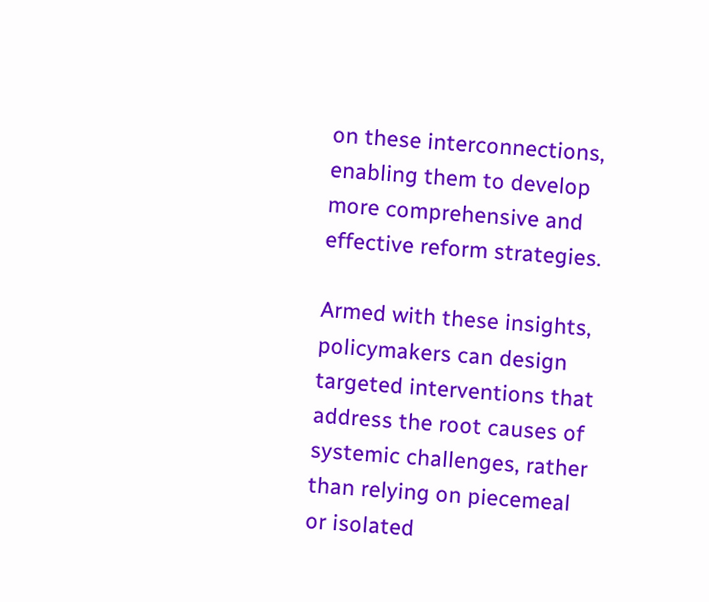on these interconnections, enabling them to develop more comprehensive and effective reform strategies.

Armed with these insights, policymakers can design targeted interventions that address the root causes of systemic challenges, rather than relying on piecemeal or isolated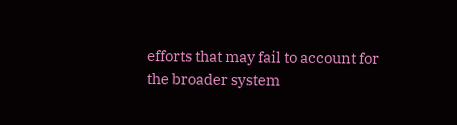efforts that may fail to account for the broader system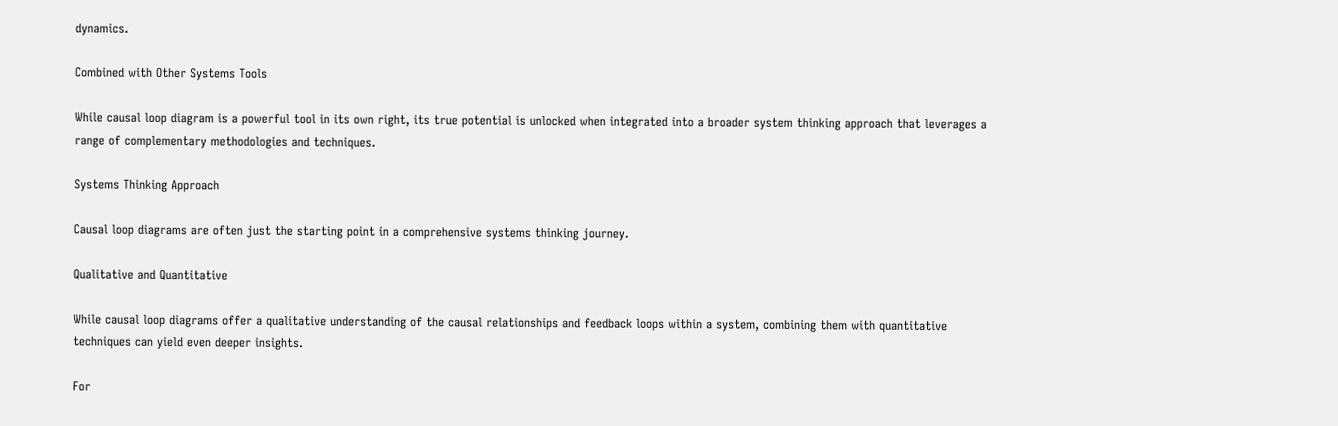dynamics.

Combined with Other Systems Tools

While causal loop diagram is a powerful tool in its own right, its true potential is unlocked when integrated into a broader system thinking approach that leverages a range of complementary methodologies and techniques.

Systems Thinking Approach

Causal loop diagrams are often just the starting point in a comprehensive systems thinking journey.

Qualitative and Quantitative

While causal loop diagrams offer a qualitative understanding of the causal relationships and feedback loops within a system, combining them with quantitative techniques can yield even deeper insights.

For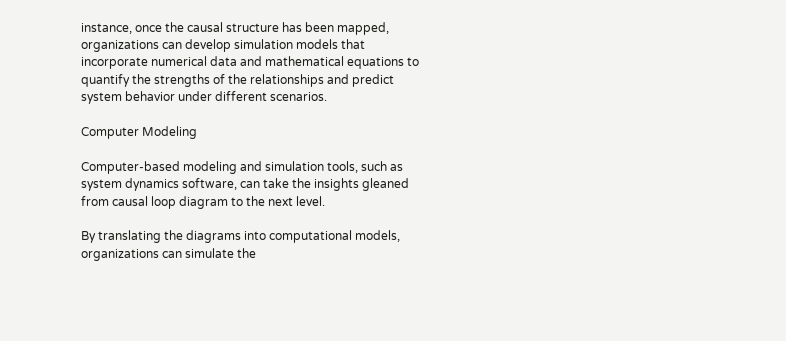instance, once the causal structure has been mapped, organizations can develop simulation models that incorporate numerical data and mathematical equations to quantify the strengths of the relationships and predict system behavior under different scenarios.

Computer Modeling

Computer-based modeling and simulation tools, such as system dynamics software, can take the insights gleaned from causal loop diagram to the next level.

By translating the diagrams into computational models, organizations can simulate the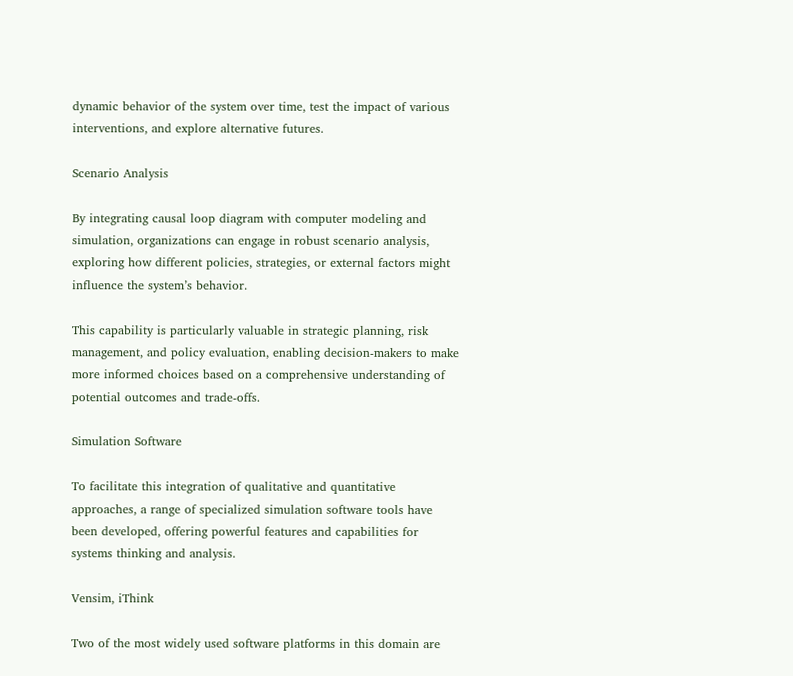dynamic behavior of the system over time, test the impact of various interventions, and explore alternative futures.

Scenario Analysis

By integrating causal loop diagram with computer modeling and simulation, organizations can engage in robust scenario analysis, exploring how different policies, strategies, or external factors might influence the system’s behavior.

This capability is particularly valuable in strategic planning, risk management, and policy evaluation, enabling decision-makers to make more informed choices based on a comprehensive understanding of potential outcomes and trade-offs.

Simulation Software

To facilitate this integration of qualitative and quantitative approaches, a range of specialized simulation software tools have been developed, offering powerful features and capabilities for systems thinking and analysis.

Vensim, iThink

Two of the most widely used software platforms in this domain are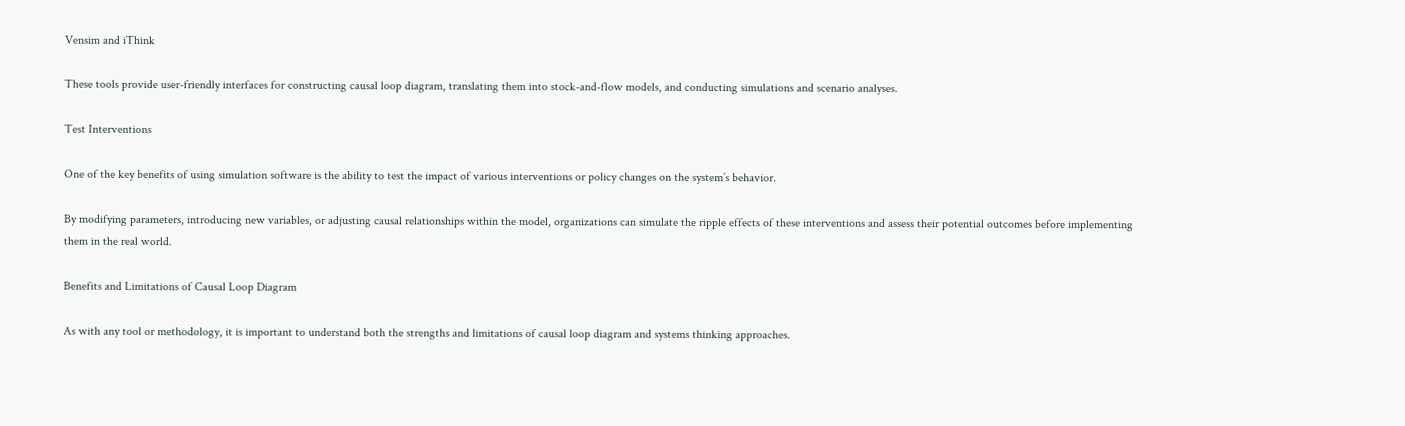Vensim and iThink

These tools provide user-friendly interfaces for constructing causal loop diagram, translating them into stock-and-flow models, and conducting simulations and scenario analyses.

Test Interventions

One of the key benefits of using simulation software is the ability to test the impact of various interventions or policy changes on the system’s behavior.

By modifying parameters, introducing new variables, or adjusting causal relationships within the model, organizations can simulate the ripple effects of these interventions and assess their potential outcomes before implementing them in the real world.

Benefits and Limitations of Causal Loop Diagram

As with any tool or methodology, it is important to understand both the strengths and limitations of causal loop diagram and systems thinking approaches.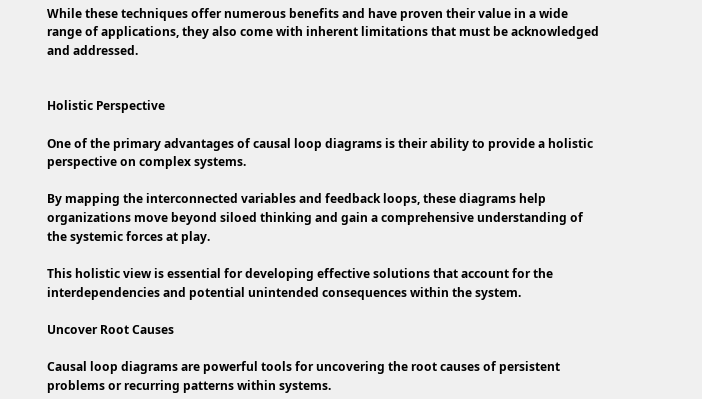While these techniques offer numerous benefits and have proven their value in a wide range of applications, they also come with inherent limitations that must be acknowledged and addressed.


Holistic Perspective

One of the primary advantages of causal loop diagrams is their ability to provide a holistic perspective on complex systems.

By mapping the interconnected variables and feedback loops, these diagrams help organizations move beyond siloed thinking and gain a comprehensive understanding of the systemic forces at play.

This holistic view is essential for developing effective solutions that account for the interdependencies and potential unintended consequences within the system.

Uncover Root Causes

Causal loop diagrams are powerful tools for uncovering the root causes of persistent problems or recurring patterns within systems.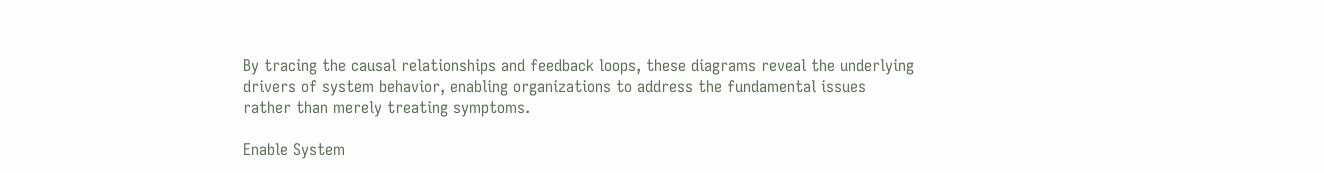By tracing the causal relationships and feedback loops, these diagrams reveal the underlying drivers of system behavior, enabling organizations to address the fundamental issues rather than merely treating symptoms.

Enable System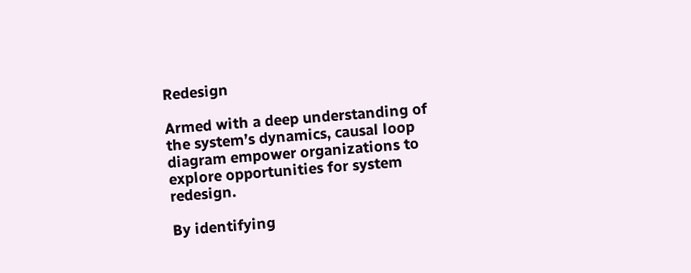Redesign

Armed with a deep understanding of the system’s dynamics, causal loop diagram empower organizations to explore opportunities for system redesign.

By identifying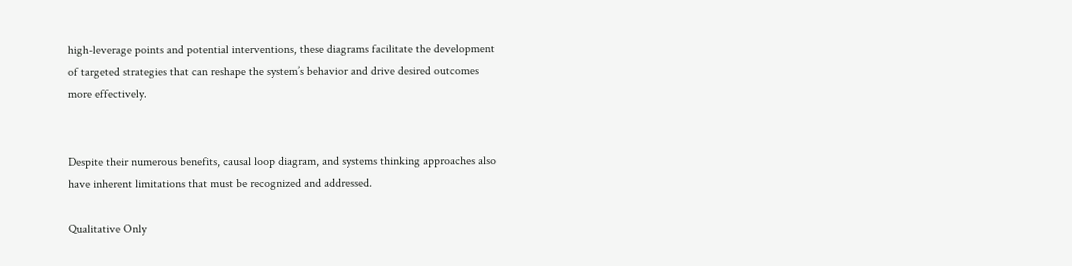high-leverage points and potential interventions, these diagrams facilitate the development of targeted strategies that can reshape the system’s behavior and drive desired outcomes more effectively.


Despite their numerous benefits, causal loop diagram, and systems thinking approaches also have inherent limitations that must be recognized and addressed.

Qualitative Only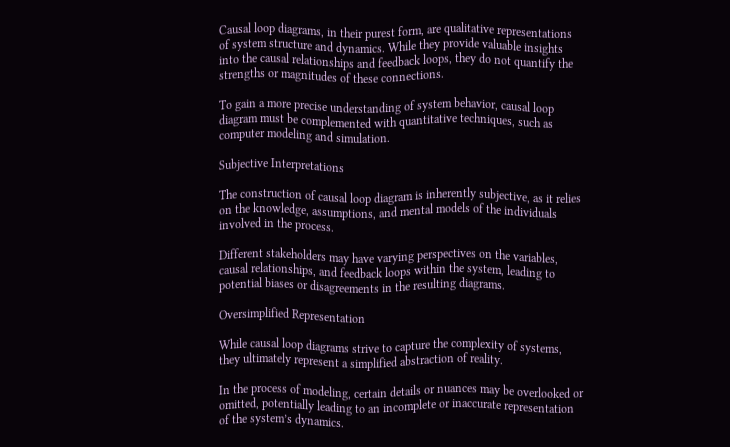Causal loop diagrams, in their purest form, are qualitative representations of system structure and dynamics. While they provide valuable insights into the causal relationships and feedback loops, they do not quantify the strengths or magnitudes of these connections.

To gain a more precise understanding of system behavior, causal loop diagram must be complemented with quantitative techniques, such as computer modeling and simulation.

Subjective Interpretations

The construction of causal loop diagram is inherently subjective, as it relies on the knowledge, assumptions, and mental models of the individuals involved in the process.

Different stakeholders may have varying perspectives on the variables, causal relationships, and feedback loops within the system, leading to potential biases or disagreements in the resulting diagrams.

Oversimplified Representation

While causal loop diagrams strive to capture the complexity of systems, they ultimately represent a simplified abstraction of reality.

In the process of modeling, certain details or nuances may be overlooked or omitted, potentially leading to an incomplete or inaccurate representation of the system’s dynamics.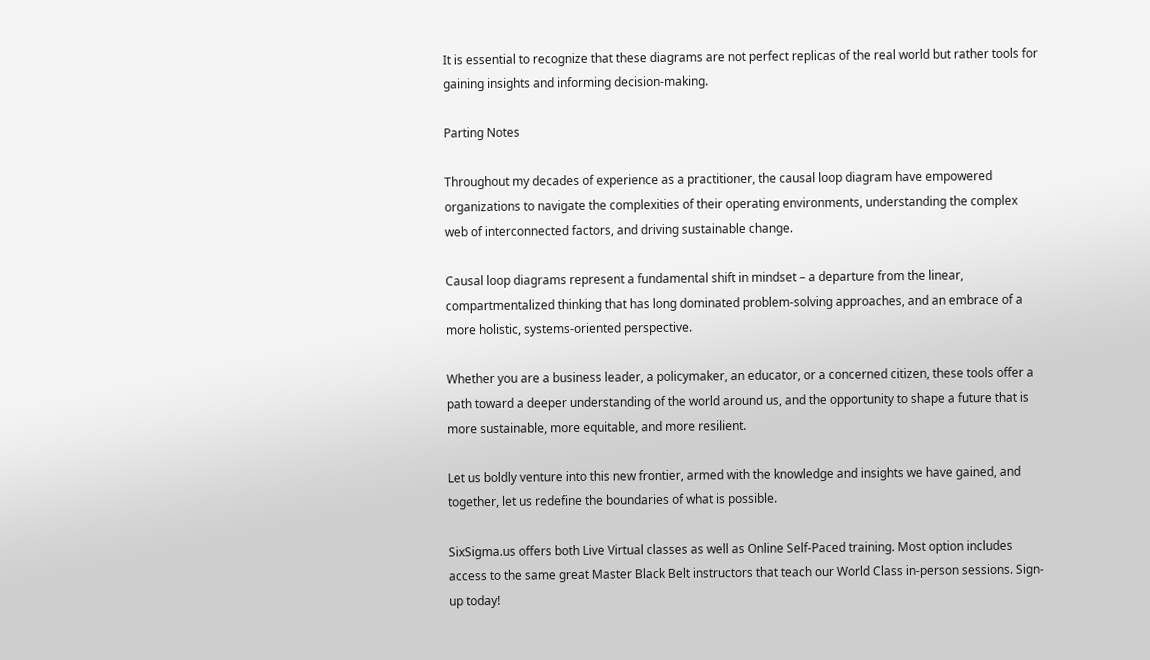It is essential to recognize that these diagrams are not perfect replicas of the real world but rather tools for gaining insights and informing decision-making.

Parting Notes

Throughout my decades of experience as a practitioner, the causal loop diagram have empowered organizations to navigate the complexities of their operating environments, understanding the complex web of interconnected factors, and driving sustainable change.

Causal loop diagrams represent a fundamental shift in mindset – a departure from the linear, compartmentalized thinking that has long dominated problem-solving approaches, and an embrace of a more holistic, systems-oriented perspective.

Whether you are a business leader, a policymaker, an educator, or a concerned citizen, these tools offer a path toward a deeper understanding of the world around us, and the opportunity to shape a future that is more sustainable, more equitable, and more resilient.

Let us boldly venture into this new frontier, armed with the knowledge and insights we have gained, and together, let us redefine the boundaries of what is possible.

SixSigma.us offers both Live Virtual classes as well as Online Self-Paced training. Most option includes access to the same great Master Black Belt instructors that teach our World Class in-person sessions. Sign-up today!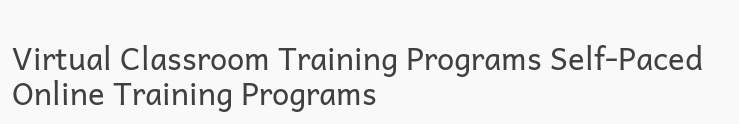Virtual Classroom Training Programs Self-Paced Online Training Programs